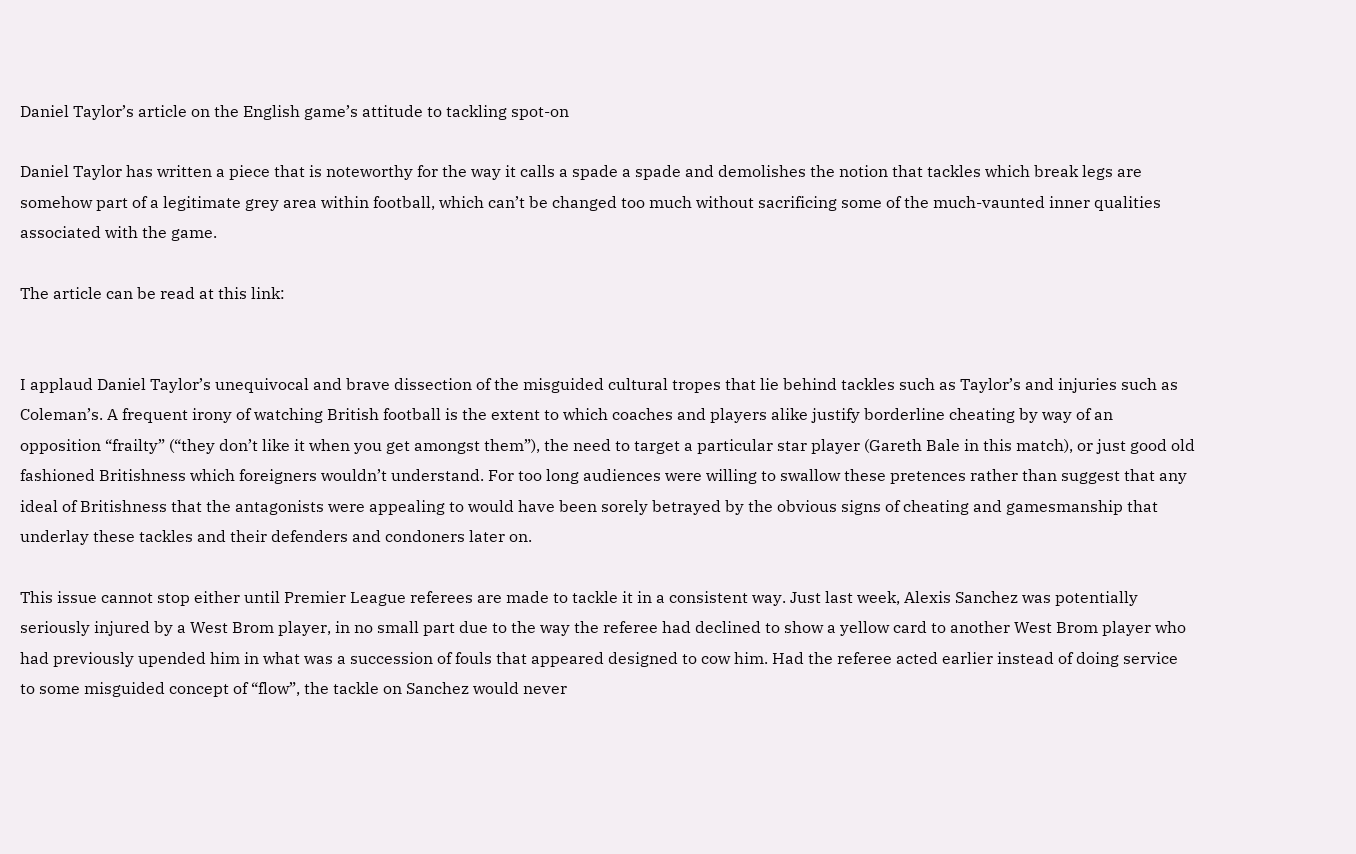Daniel Taylor’s article on the English game’s attitude to tackling spot-on

Daniel Taylor has written a piece that is noteworthy for the way it calls a spade a spade and demolishes the notion that tackles which break legs are somehow part of a legitimate grey area within football, which can’t be changed too much without sacrificing some of the much-vaunted inner qualities associated with the game.

The article can be read at this link:


I applaud Daniel Taylor’s unequivocal and brave dissection of the misguided cultural tropes that lie behind tackles such as Taylor’s and injuries such as Coleman’s. A frequent irony of watching British football is the extent to which coaches and players alike justify borderline cheating by way of an opposition “frailty” (“they don’t like it when you get amongst them”), the need to target a particular star player (Gareth Bale in this match), or just good old fashioned Britishness which foreigners wouldn’t understand. For too long audiences were willing to swallow these pretences rather than suggest that any ideal of Britishness that the antagonists were appealing to would have been sorely betrayed by the obvious signs of cheating and gamesmanship that underlay these tackles and their defenders and condoners later on.

This issue cannot stop either until Premier League referees are made to tackle it in a consistent way. Just last week, Alexis Sanchez was potentially seriously injured by a West Brom player, in no small part due to the way the referee had declined to show a yellow card to another West Brom player who had previously upended him in what was a succession of fouls that appeared designed to cow him. Had the referee acted earlier instead of doing service to some misguided concept of “flow”, the tackle on Sanchez would never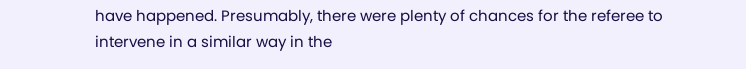have happened. Presumably, there were plenty of chances for the referee to intervene in a similar way in the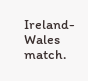Ireland-Wales match.